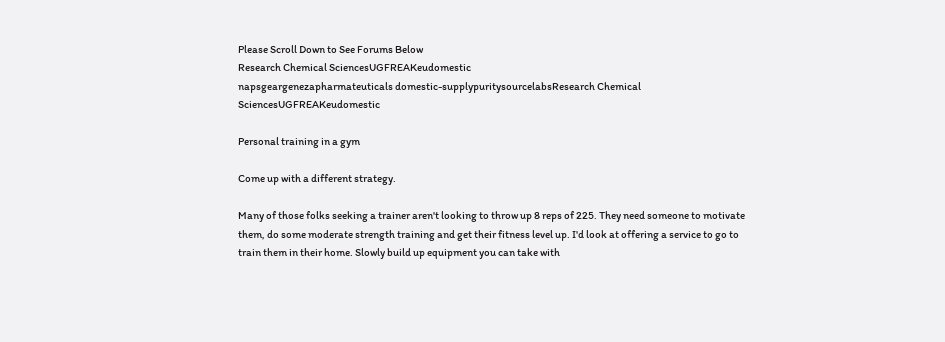Please Scroll Down to See Forums Below
Research Chemical SciencesUGFREAKeudomestic
napsgeargenezapharmateuticals domestic-supplypuritysourcelabsResearch Chemical SciencesUGFREAKeudomestic

Personal training in a gym

Come up with a different strategy.

Many of those folks seeking a trainer aren't looking to throw up 8 reps of 225. They need someone to motivate them, do some moderate strength training and get their fitness level up. I'd look at offering a service to go to train them in their home. Slowly build up equipment you can take with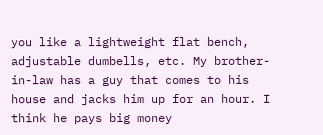you like a lightweight flat bench, adjustable dumbells, etc. My brother-in-law has a guy that comes to his house and jacks him up for an hour. I think he pays big money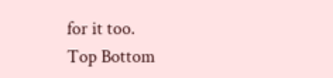for it too.
Top Bottom